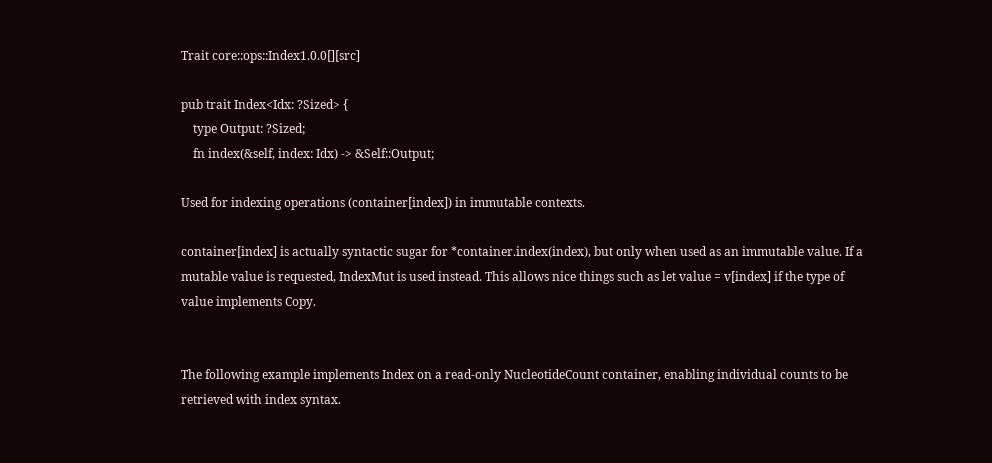Trait core::ops::Index1.0.0[][src]

pub trait Index<Idx: ?Sized> {
    type Output: ?Sized;
    fn index(&self, index: Idx) -> &Self::Output;

Used for indexing operations (container[index]) in immutable contexts.

container[index] is actually syntactic sugar for *container.index(index), but only when used as an immutable value. If a mutable value is requested, IndexMut is used instead. This allows nice things such as let value = v[index] if the type of value implements Copy.


The following example implements Index on a read-only NucleotideCount container, enabling individual counts to be retrieved with index syntax.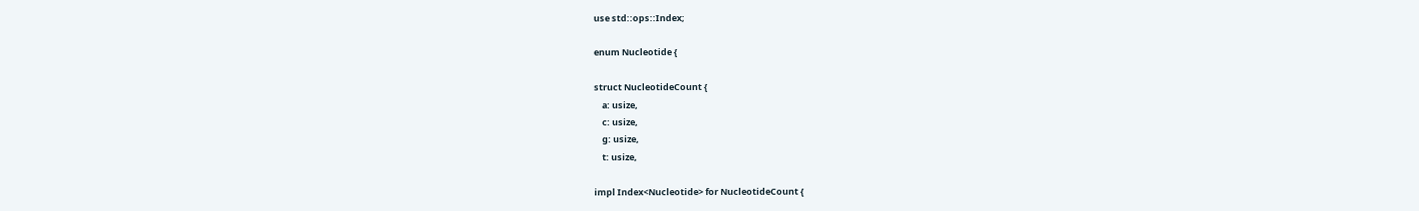use std::ops::Index;

enum Nucleotide {

struct NucleotideCount {
    a: usize,
    c: usize,
    g: usize,
    t: usize,

impl Index<Nucleotide> for NucleotideCount {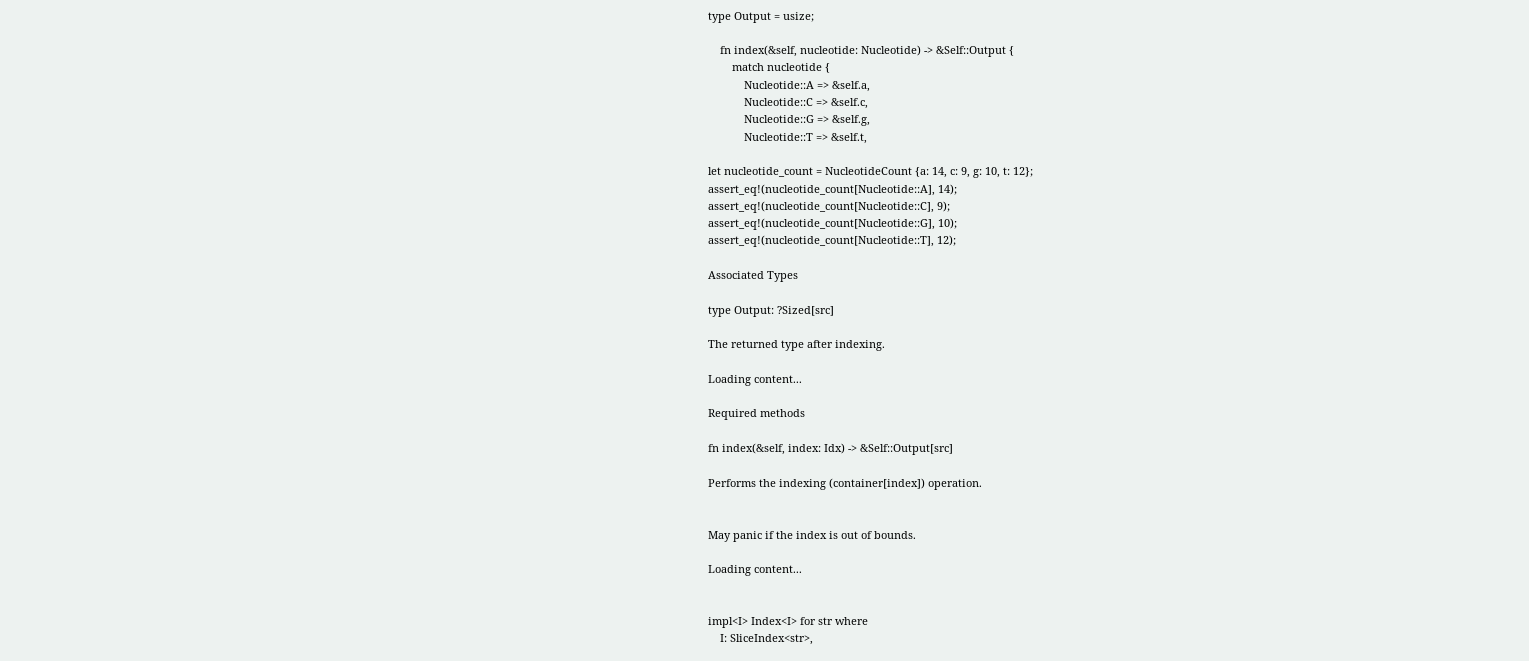type Output = usize;

    fn index(&self, nucleotide: Nucleotide) -> &Self::Output {
        match nucleotide {
            Nucleotide::A => &self.a,
            Nucleotide::C => &self.c,
            Nucleotide::G => &self.g,
            Nucleotide::T => &self.t,

let nucleotide_count = NucleotideCount {a: 14, c: 9, g: 10, t: 12};
assert_eq!(nucleotide_count[Nucleotide::A], 14);
assert_eq!(nucleotide_count[Nucleotide::C], 9);
assert_eq!(nucleotide_count[Nucleotide::G], 10);
assert_eq!(nucleotide_count[Nucleotide::T], 12);

Associated Types

type Output: ?Sized[src]

The returned type after indexing.

Loading content...

Required methods

fn index(&self, index: Idx) -> &Self::Output[src]

Performs the indexing (container[index]) operation.


May panic if the index is out of bounds.

Loading content...


impl<I> Index<I> for str where
    I: SliceIndex<str>,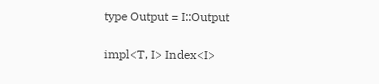type Output = I::Output

impl<T, I> Index<I>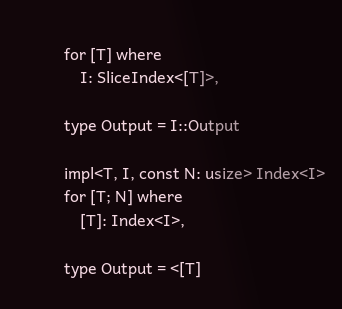for [T] where
    I: SliceIndex<[T]>,

type Output = I::Output

impl<T, I, const N: usize> Index<I> for [T; N] where
    [T]: Index<I>,

type Output = <[T]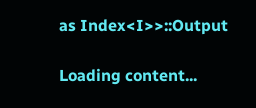as Index<I>>::Output

Loading content...